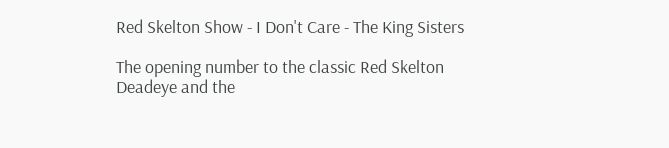Red Skelton Show - I Don't Care - The King Sisters

The opening number to the classic Red Skelton Deadeye and the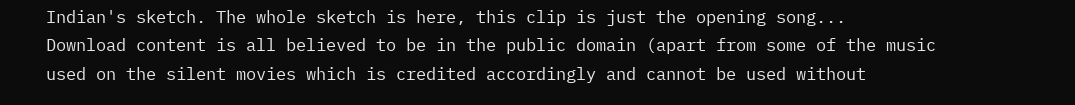Indian's sketch. The whole sketch is here, this clip is just the opening song...
Download content is all believed to be in the public domain (apart from some of the music used on the silent movies which is credited accordingly and cannot be used without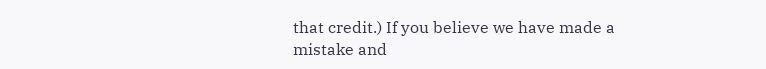that credit.) If you believe we have made a mistake and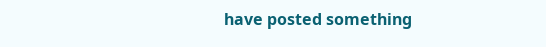have posted something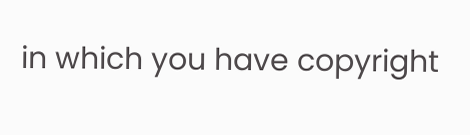in which you have copyright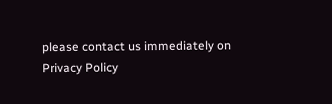please contact us immediately on
Privacy Policy